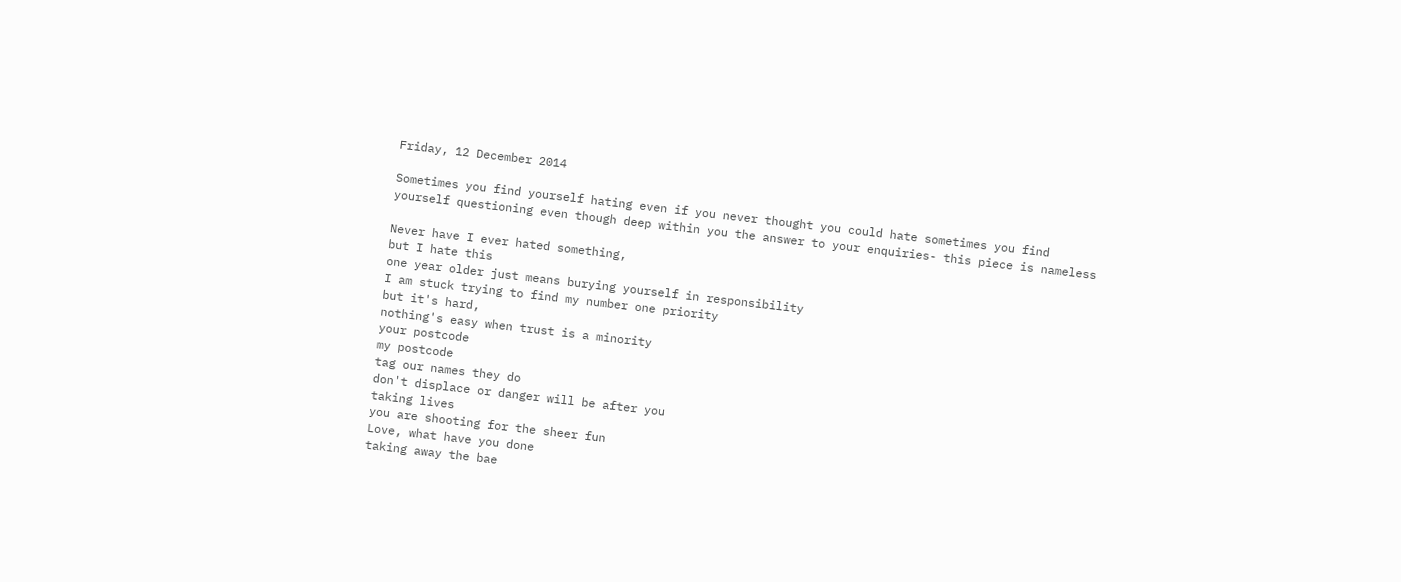Friday, 12 December 2014

Sometimes you find yourself hating even if you never thought you could hate sometimes you find yourself questioning even though deep within you the answer to your enquiries- this piece is nameless

Never have I ever hated something,
but I hate this
one year older just means burying yourself in responsibility
I am stuck trying to find my number one priority
but it's hard,
nothing's easy when trust is a minority
your postcode
my postcode
tag our names they do
don't displace or danger will be after you
taking lives
you are shooting for the sheer fun
Love, what have you done
taking away the bae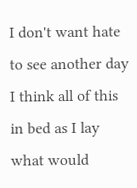I don't want hate to see another day
I think all of this in bed as I lay
what would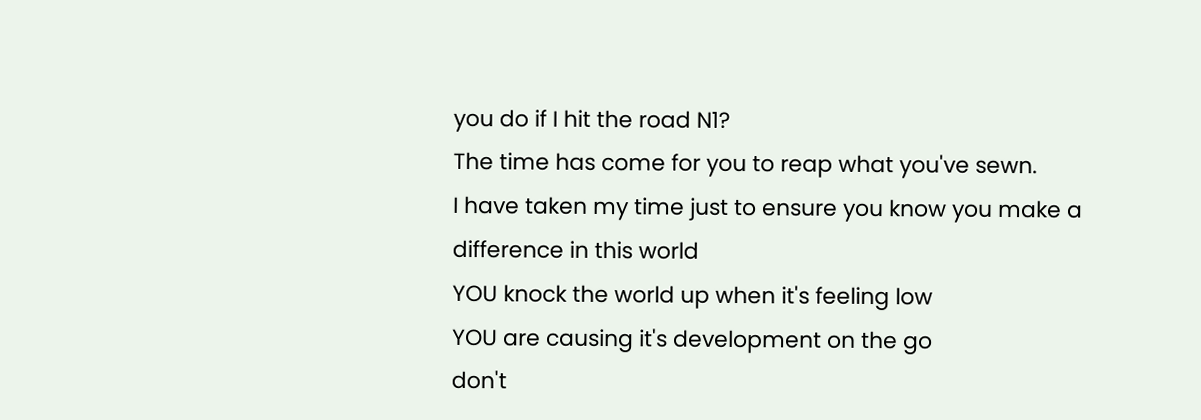you do if I hit the road N1?
The time has come for you to reap what you've sewn.
I have taken my time just to ensure you know you make a difference in this world
YOU knock the world up when it's feeling low
YOU are causing it's development on the go
don't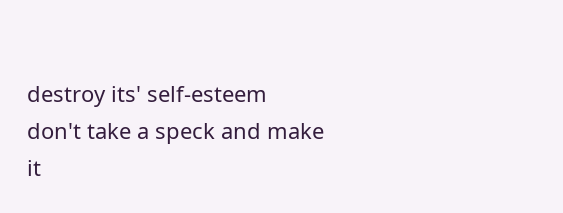destroy its' self-esteem
don't take a speck and make it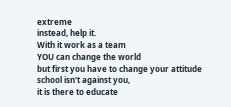extreme
instead, help it.
With it work as a team
YOU can change the world
but first you have to change your attitude
school isn't against you,
it is there to educate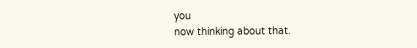you
now thinking about that.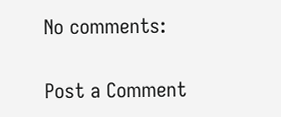No comments:

Post a Comment